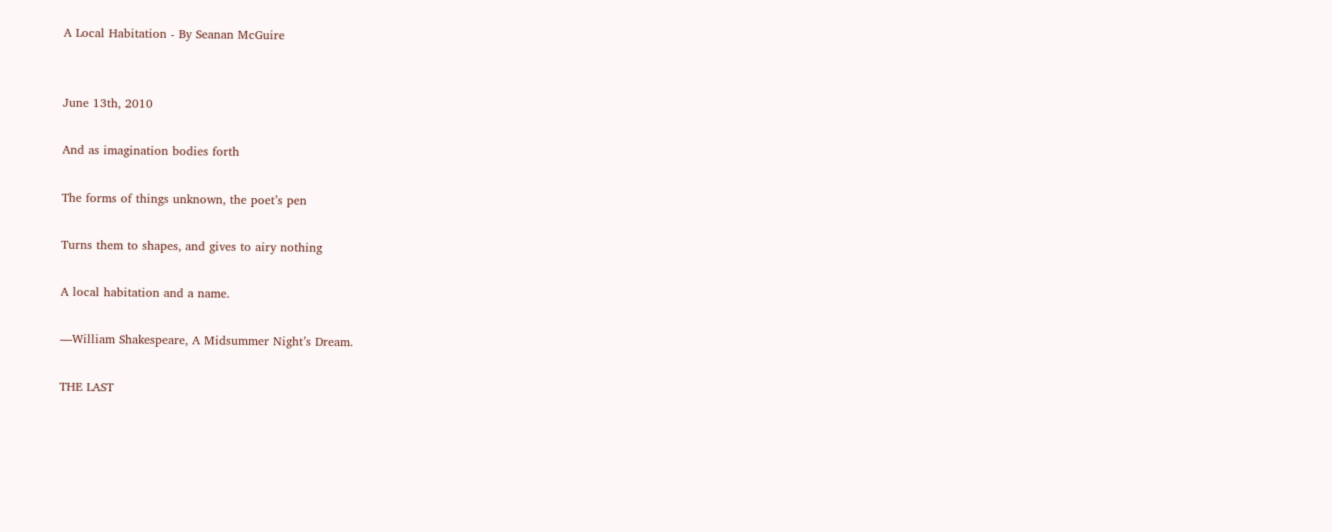A Local Habitation - By Seanan McGuire


June 13th, 2010

And as imagination bodies forth

The forms of things unknown, the poet’s pen

Turns them to shapes, and gives to airy nothing

A local habitation and a name.

—William Shakespeare, A Midsummer Night’s Dream.

THE LAST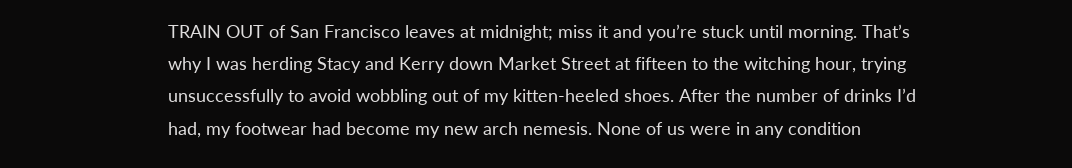TRAIN OUT of San Francisco leaves at midnight; miss it and you’re stuck until morning. That’s why I was herding Stacy and Kerry down Market Street at fifteen to the witching hour, trying unsuccessfully to avoid wobbling out of my kitten-heeled shoes. After the number of drinks I’d had, my footwear had become my new arch nemesis. None of us were in any condition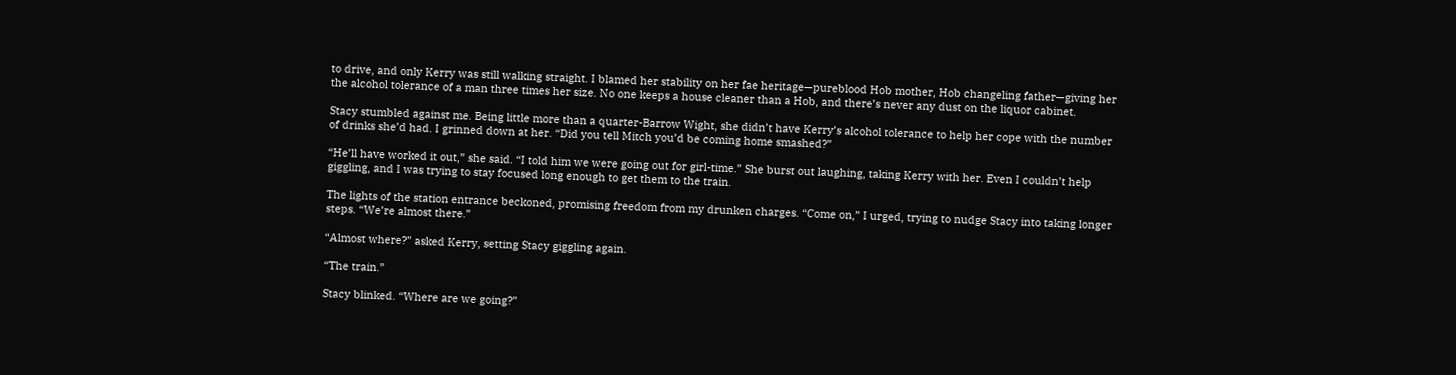to drive, and only Kerry was still walking straight. I blamed her stability on her fae heritage—pureblood Hob mother, Hob changeling father—giving her the alcohol tolerance of a man three times her size. No one keeps a house cleaner than a Hob, and there’s never any dust on the liquor cabinet.

Stacy stumbled against me. Being little more than a quarter-Barrow Wight, she didn’t have Kerry’s alcohol tolerance to help her cope with the number of drinks she’d had. I grinned down at her. “Did you tell Mitch you’d be coming home smashed?”

“He’ll have worked it out,” she said. “I told him we were going out for girl-time.” She burst out laughing, taking Kerry with her. Even I couldn’t help giggling, and I was trying to stay focused long enough to get them to the train.

The lights of the station entrance beckoned, promising freedom from my drunken charges. “Come on,” I urged, trying to nudge Stacy into taking longer steps. “We’re almost there.”

“Almost where?” asked Kerry, setting Stacy giggling again.

“The train.”

Stacy blinked. “Where are we going?”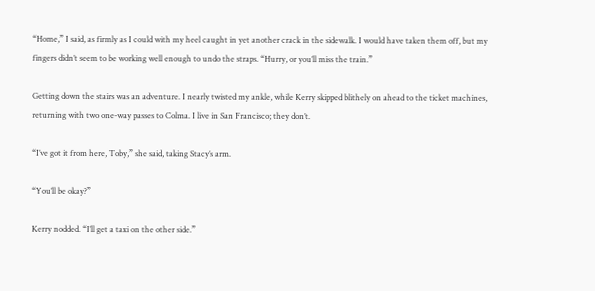“Home,” I said, as firmly as I could with my heel caught in yet another crack in the sidewalk. I would have taken them off, but my fingers didn’t seem to be working well enough to undo the straps. “Hurry, or you’ll miss the train.”

Getting down the stairs was an adventure. I nearly twisted my ankle, while Kerry skipped blithely on ahead to the ticket machines, returning with two one-way passes to Colma. I live in San Francisco; they don’t.

“I’ve got it from here, Toby,” she said, taking Stacy’s arm.

“You’ll be okay?”

Kerry nodded. “I’ll get a taxi on the other side.”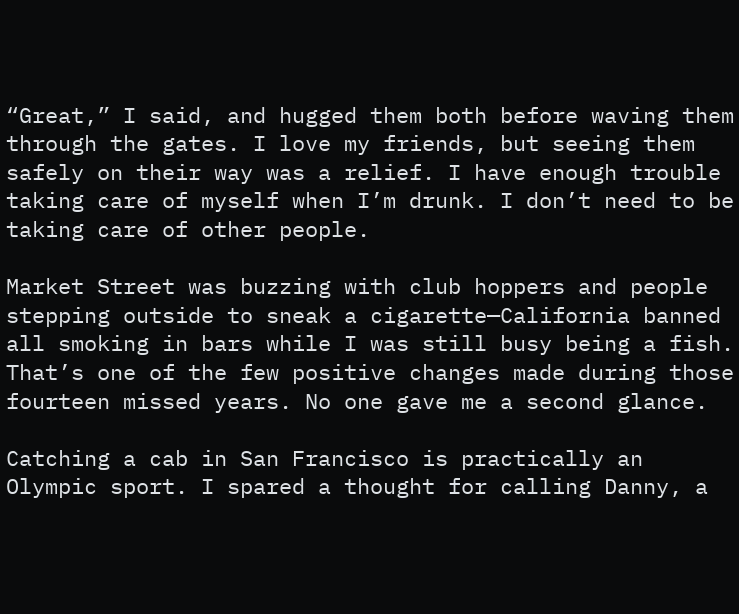“Great,” I said, and hugged them both before waving them through the gates. I love my friends, but seeing them safely on their way was a relief. I have enough trouble taking care of myself when I’m drunk. I don’t need to be taking care of other people.

Market Street was buzzing with club hoppers and people stepping outside to sneak a cigarette—California banned all smoking in bars while I was still busy being a fish. That’s one of the few positive changes made during those fourteen missed years. No one gave me a second glance.

Catching a cab in San Francisco is practically an Olympic sport. I spared a thought for calling Danny, a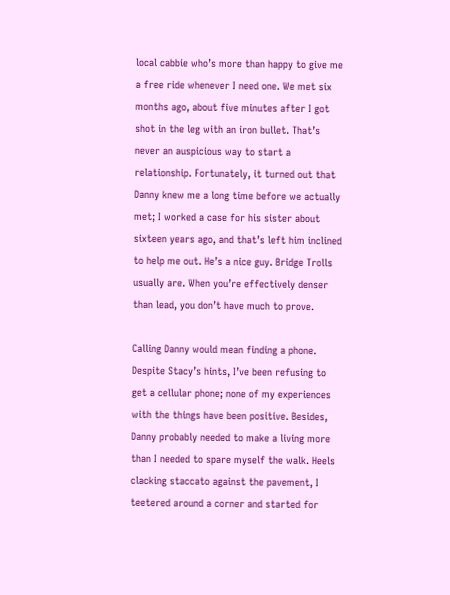local cabbie who’s more than happy to give me a free ride whenever I need one. We met six months ago, about five minutes after I got shot in the leg with an iron bullet. That’s never an auspicious way to start a relationship. Fortunately, it turned out that Danny knew me a long time before we actually met; I worked a case for his sister about sixteen years ago, and that’s left him inclined to help me out. He’s a nice guy. Bridge Trolls usually are. When you’re effectively denser than lead, you don’t have much to prove.

Calling Danny would mean finding a phone. Despite Stacy’s hints, I’ve been refusing to get a cellular phone; none of my experiences with the things have been positive. Besides, Danny probably needed to make a living more than I needed to spare myself the walk. Heels clacking staccato against the pavement, I teetered around a corner and started for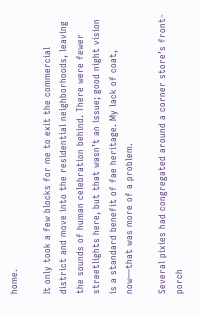home.

It only took a few blocks for me to exit the commercial district and move into the residential neighborhoods, leaving the sounds of human celebration behind. There were fewer streetlights here, but that wasn’t an issue; good night vision is a standard benefit of fae heritage. My lack of coat, now—that was more of a problem.

Several pixies had congregated around a corner store’s front-porch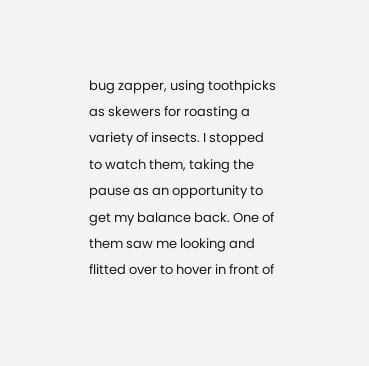bug zapper, using toothpicks as skewers for roasting a variety of insects. I stopped to watch them, taking the pause as an opportunity to get my balance back. One of them saw me looking and flitted over to hover in front of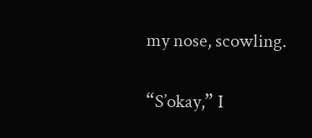my nose, scowling.

“S’okay,” I